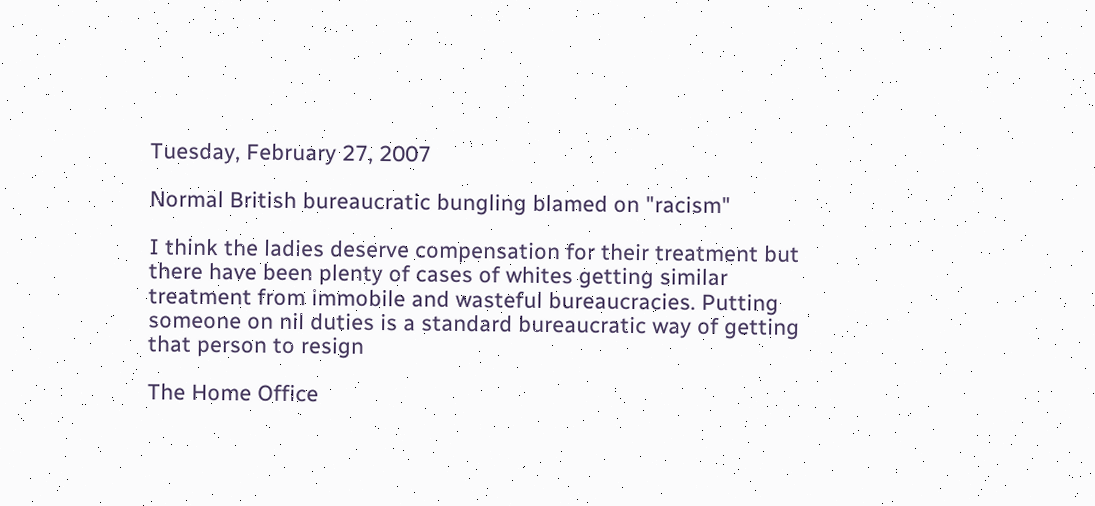Tuesday, February 27, 2007

Normal British bureaucratic bungling blamed on "racism"

I think the ladies deserve compensation for their treatment but there have been plenty of cases of whites getting similar treatment from immobile and wasteful bureaucracies. Putting someone on nil duties is a standard bureaucratic way of getting that person to resign

The Home Office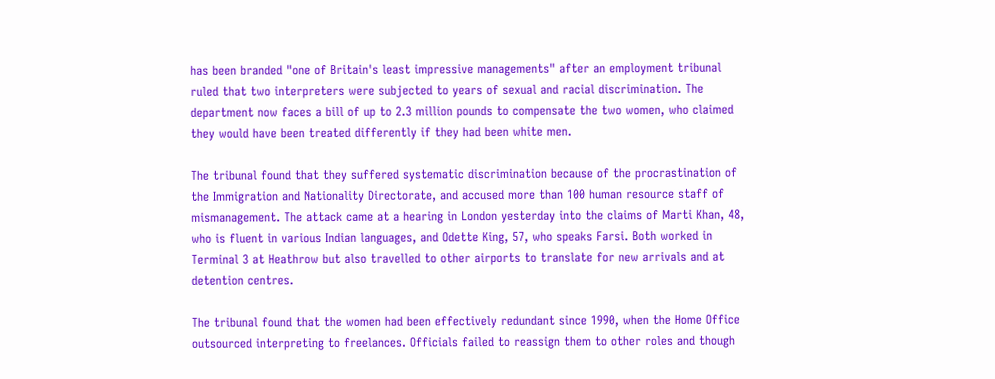has been branded "one of Britain's least impressive managements" after an employment tribunal ruled that two interpreters were subjected to years of sexual and racial discrimination. The department now faces a bill of up to 2.3 million pounds to compensate the two women, who claimed they would have been treated differently if they had been white men.

The tribunal found that they suffered systematic discrimination because of the procrastination of the Immigration and Nationality Directorate, and accused more than 100 human resource staff of mismanagement. The attack came at a hearing in London yesterday into the claims of Marti Khan, 48, who is fluent in various Indian languages, and Odette King, 57, who speaks Farsi. Both worked in Terminal 3 at Heathrow but also travelled to other airports to translate for new arrivals and at detention centres.

The tribunal found that the women had been effectively redundant since 1990, when the Home Office outsourced interpreting to freelances. Officials failed to reassign them to other roles and though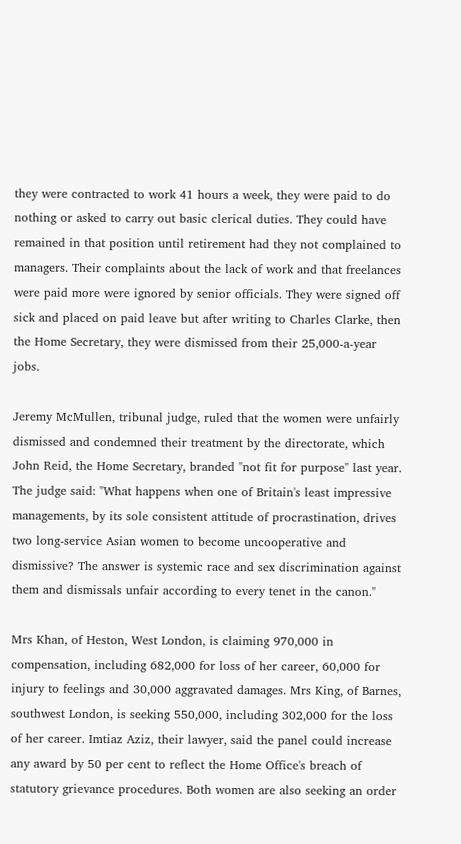they were contracted to work 41 hours a week, they were paid to do nothing or asked to carry out basic clerical duties. They could have remained in that position until retirement had they not complained to managers. Their complaints about the lack of work and that freelances were paid more were ignored by senior officials. They were signed off sick and placed on paid leave but after writing to Charles Clarke, then the Home Secretary, they were dismissed from their 25,000-a-year jobs.

Jeremy McMullen, tribunal judge, ruled that the women were unfairly dismissed and condemned their treatment by the directorate, which John Reid, the Home Secretary, branded "not fit for purpose" last year. The judge said: "What happens when one of Britain's least impressive managements, by its sole consistent attitude of procrastination, drives two long-service Asian women to become uncooperative and dismissive? The answer is systemic race and sex discrimination against them and dismissals unfair according to every tenet in the canon."

Mrs Khan, of Heston, West London, is claiming 970,000 in compensation, including 682,000 for loss of her career, 60,000 for injury to feelings and 30,000 aggravated damages. Mrs King, of Barnes, southwest London, is seeking 550,000, including 302,000 for the loss of her career. Imtiaz Aziz, their lawyer, said the panel could increase any award by 50 per cent to reflect the Home Office's breach of statutory grievance procedures. Both women are also seeking an order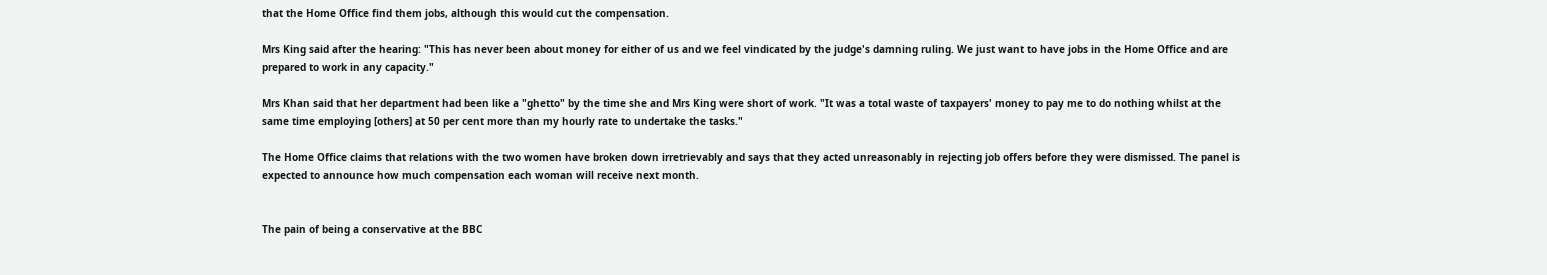that the Home Office find them jobs, although this would cut the compensation.

Mrs King said after the hearing: "This has never been about money for either of us and we feel vindicated by the judge's damning ruling. We just want to have jobs in the Home Office and are prepared to work in any capacity."

Mrs Khan said that her department had been like a "ghetto" by the time she and Mrs King were short of work. "It was a total waste of taxpayers' money to pay me to do nothing whilst at the same time employing [others] at 50 per cent more than my hourly rate to undertake the tasks."

The Home Office claims that relations with the two women have broken down irretrievably and says that they acted unreasonably in rejecting job offers before they were dismissed. The panel is expected to announce how much compensation each woman will receive next month.


The pain of being a conservative at the BBC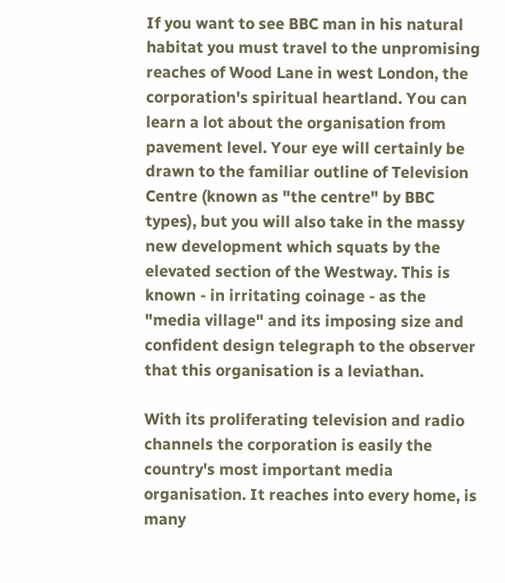If you want to see BBC man in his natural habitat you must travel to the unpromising reaches of Wood Lane in west London, the corporation's spiritual heartland. You can learn a lot about the organisation from pavement level. Your eye will certainly be drawn to the familiar outline of Television Centre (known as "the centre" by BBC types), but you will also take in the massy new development which squats by the elevated section of the Westway. This is known - in irritating coinage - as the "media village" and its imposing size and confident design telegraph to the observer that this organisation is a leviathan.

With its proliferating television and radio channels the corporation is easily the country's most important media organisation. It reaches into every home, is many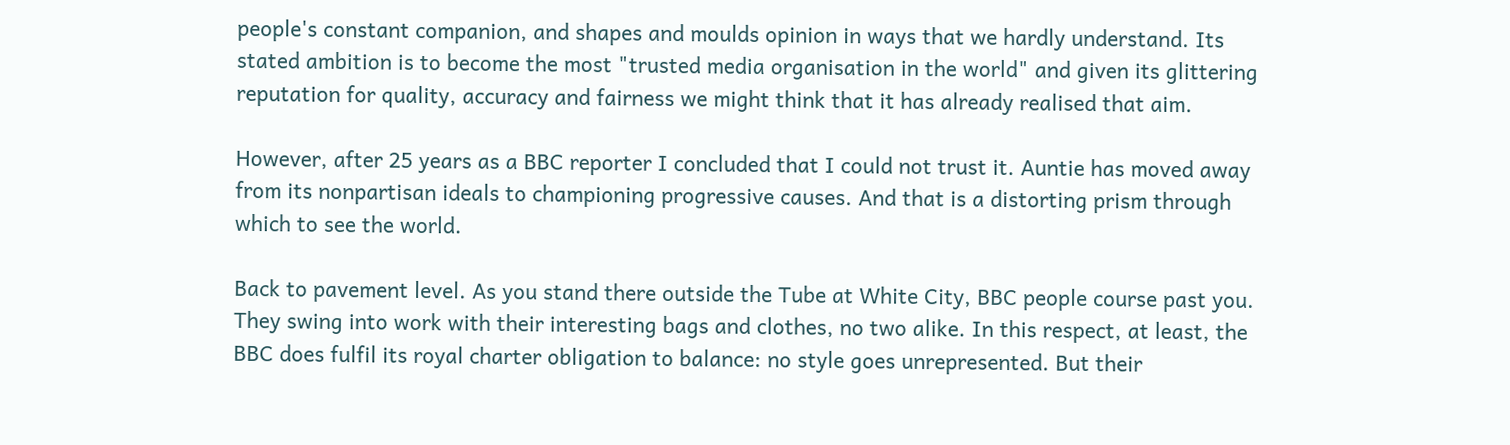people's constant companion, and shapes and moulds opinion in ways that we hardly understand. Its stated ambition is to become the most "trusted media organisation in the world" and given its glittering reputation for quality, accuracy and fairness we might think that it has already realised that aim.

However, after 25 years as a BBC reporter I concluded that I could not trust it. Auntie has moved away from its nonpartisan ideals to championing progressive causes. And that is a distorting prism through which to see the world.

Back to pavement level. As you stand there outside the Tube at White City, BBC people course past you. They swing into work with their interesting bags and clothes, no two alike. In this respect, at least, the BBC does fulfil its royal charter obligation to balance: no style goes unrepresented. But their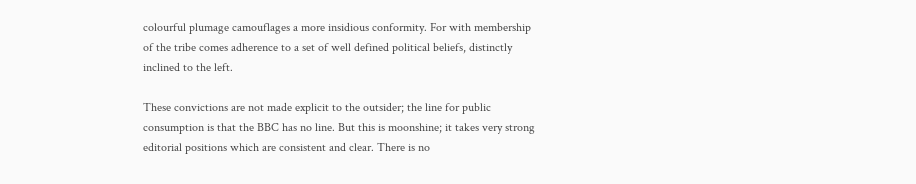colourful plumage camouflages a more insidious conformity. For with membership of the tribe comes adherence to a set of well defined political beliefs, distinctly inclined to the left.

These convictions are not made explicit to the outsider; the line for public consumption is that the BBC has no line. But this is moonshine; it takes very strong editorial positions which are consistent and clear. There is no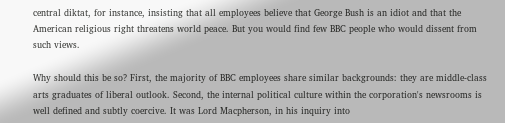central diktat, for instance, insisting that all employees believe that George Bush is an idiot and that the American religious right threatens world peace. But you would find few BBC people who would dissent from such views.

Why should this be so? First, the majority of BBC employees share similar backgrounds: they are middle-class arts graduates of liberal outlook. Second, the internal political culture within the corporation's newsrooms is well defined and subtly coercive. It was Lord Macpherson, in his inquiry into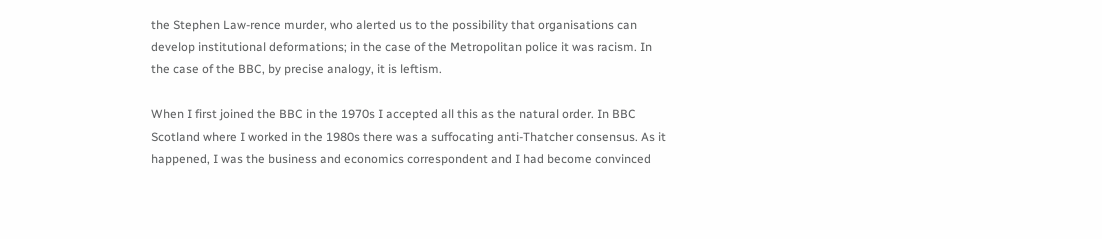the Stephen Law-rence murder, who alerted us to the possibility that organisations can develop institutional deformations; in the case of the Metropolitan police it was racism. In the case of the BBC, by precise analogy, it is leftism.

When I first joined the BBC in the 1970s I accepted all this as the natural order. In BBC Scotland where I worked in the 1980s there was a suffocating anti-Thatcher consensus. As it happened, I was the business and economics correspondent and I had become convinced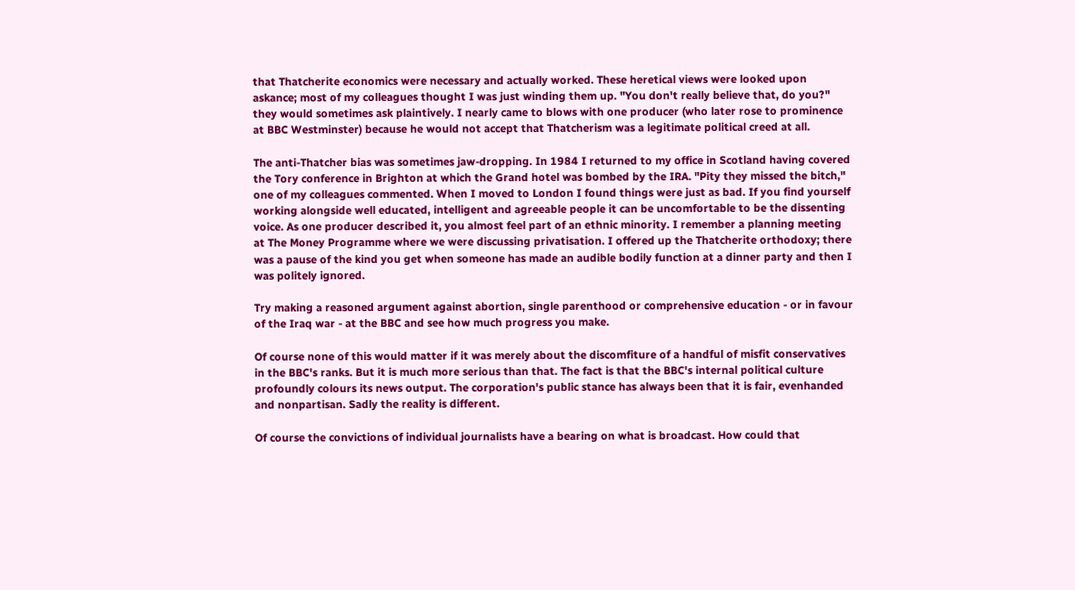that Thatcherite economics were necessary and actually worked. These heretical views were looked upon askance; most of my colleagues thought I was just winding them up. "You don't really believe that, do you?" they would sometimes ask plaintively. I nearly came to blows with one producer (who later rose to prominence at BBC Westminster) because he would not accept that Thatcherism was a legitimate political creed at all.

The anti-Thatcher bias was sometimes jaw-dropping. In 1984 I returned to my office in Scotland having covered the Tory conference in Brighton at which the Grand hotel was bombed by the IRA. "Pity they missed the bitch," one of my colleagues commented. When I moved to London I found things were just as bad. If you find yourself working alongside well educated, intelligent and agreeable people it can be uncomfortable to be the dissenting voice. As one producer described it, you almost feel part of an ethnic minority. I remember a planning meeting at The Money Programme where we were discussing privatisation. I offered up the Thatcherite orthodoxy; there was a pause of the kind you get when someone has made an audible bodily function at a dinner party and then I was politely ignored.

Try making a reasoned argument against abortion, single parenthood or comprehensive education - or in favour of the Iraq war - at the BBC and see how much progress you make.

Of course none of this would matter if it was merely about the discomfiture of a handful of misfit conservatives in the BBC's ranks. But it is much more serious than that. The fact is that the BBC's internal political culture profoundly colours its news output. The corporation's public stance has always been that it is fair, evenhanded and nonpartisan. Sadly the reality is different.

Of course the convictions of individual journalists have a bearing on what is broadcast. How could that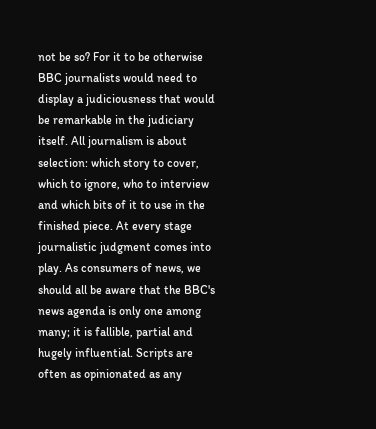not be so? For it to be otherwise BBC journalists would need to display a judiciousness that would be remarkable in the judiciary itself. All journalism is about selection: which story to cover, which to ignore, who to interview and which bits of it to use in the finished piece. At every stage journalistic judgment comes into play. As consumers of news, we should all be aware that the BBC's news agenda is only one among many; it is fallible, partial and hugely influential. Scripts are often as opinionated as any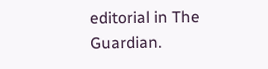editorial in The Guardian.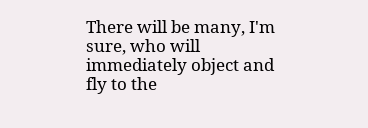There will be many, I'm sure, who will immediately object and fly to the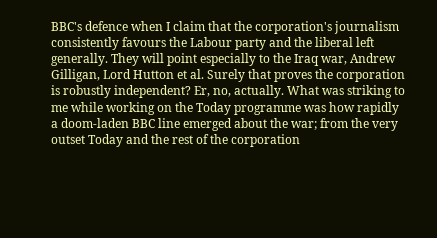BBC's defence when I claim that the corporation's journalism consistently favours the Labour party and the liberal left generally. They will point especially to the Iraq war, Andrew Gilligan, Lord Hutton et al. Surely that proves the corporation is robustly independent? Er, no, actually. What was striking to me while working on the Today programme was how rapidly a doom-laden BBC line emerged about the war; from the very outset Today and the rest of the corporation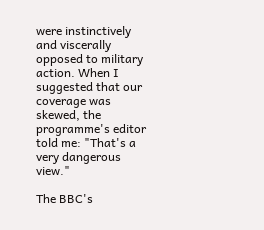were instinctively and viscerally opposed to military action. When I suggested that our coverage was skewed, the programme's editor told me: "That's a very dangerous view."

The BBC's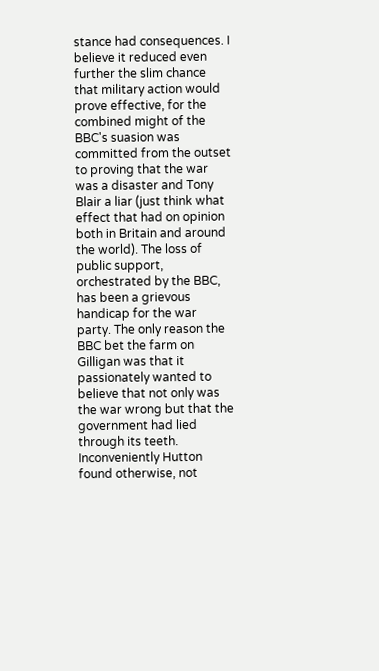stance had consequences. I believe it reduced even further the slim chance that military action would prove effective, for the combined might of the BBC's suasion was committed from the outset to proving that the war was a disaster and Tony Blair a liar (just think what effect that had on opinion both in Britain and around the world). The loss of public support, orchestrated by the BBC, has been a grievous handicap for the war party. The only reason the BBC bet the farm on Gilligan was that it passionately wanted to believe that not only was the war wrong but that the government had lied through its teeth. Inconveniently Hutton found otherwise, not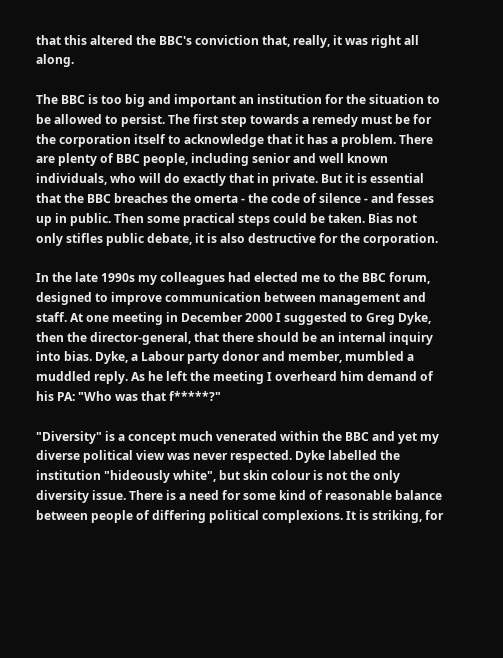that this altered the BBC's conviction that, really, it was right all along.

The BBC is too big and important an institution for the situation to be allowed to persist. The first step towards a remedy must be for the corporation itself to acknowledge that it has a problem. There are plenty of BBC people, including senior and well known individuals, who will do exactly that in private. But it is essential that the BBC breaches the omerta - the code of silence - and fesses up in public. Then some practical steps could be taken. Bias not only stifles public debate, it is also destructive for the corporation.

In the late 1990s my colleagues had elected me to the BBC forum, designed to improve communication between management and staff. At one meeting in December 2000 I suggested to Greg Dyke, then the director-general, that there should be an internal inquiry into bias. Dyke, a Labour party donor and member, mumbled a muddled reply. As he left the meeting I overheard him demand of his PA: "Who was that f*****?"

"Diversity" is a concept much venerated within the BBC and yet my diverse political view was never respected. Dyke labelled the institution "hideously white", but skin colour is not the only diversity issue. There is a need for some kind of reasonable balance between people of differing political complexions. It is striking, for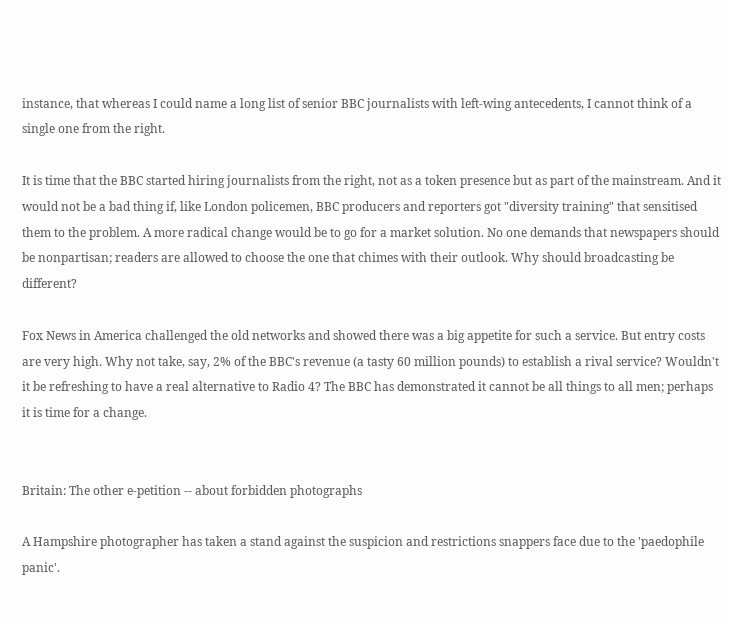instance, that whereas I could name a long list of senior BBC journalists with left-wing antecedents, I cannot think of a single one from the right.

It is time that the BBC started hiring journalists from the right, not as a token presence but as part of the mainstream. And it would not be a bad thing if, like London policemen, BBC producers and reporters got "diversity training" that sensitised them to the problem. A more radical change would be to go for a market solution. No one demands that newspapers should be nonpartisan; readers are allowed to choose the one that chimes with their outlook. Why should broadcasting be different?

Fox News in America challenged the old networks and showed there was a big appetite for such a service. But entry costs are very high. Why not take, say, 2% of the BBC's revenue (a tasty 60 million pounds) to establish a rival service? Wouldn't it be refreshing to have a real alternative to Radio 4? The BBC has demonstrated it cannot be all things to all men; perhaps it is time for a change.


Britain: The other e-petition -- about forbidden photographs

A Hampshire photographer has taken a stand against the suspicion and restrictions snappers face due to the 'paedophile panic'.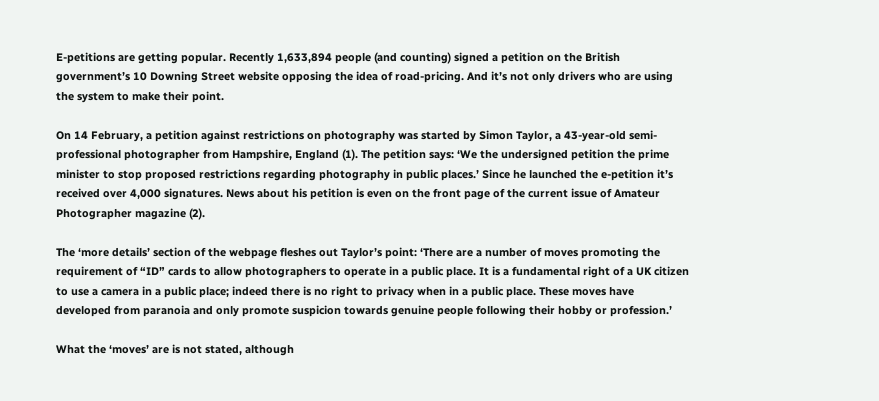E-petitions are getting popular. Recently 1,633,894 people (and counting) signed a petition on the British government’s 10 Downing Street website opposing the idea of road-pricing. And it’s not only drivers who are using the system to make their point.

On 14 February, a petition against restrictions on photography was started by Simon Taylor, a 43-year-old semi-professional photographer from Hampshire, England (1). The petition says: ‘We the undersigned petition the prime minister to stop proposed restrictions regarding photography in public places.’ Since he launched the e-petition it’s received over 4,000 signatures. News about his petition is even on the front page of the current issue of Amateur Photographer magazine (2).

The ‘more details’ section of the webpage fleshes out Taylor’s point: ‘There are a number of moves promoting the requirement of “ID” cards to allow photographers to operate in a public place. It is a fundamental right of a UK citizen to use a camera in a public place; indeed there is no right to privacy when in a public place. These moves have developed from paranoia and only promote suspicion towards genuine people following their hobby or profession.’

What the ‘moves’ are is not stated, although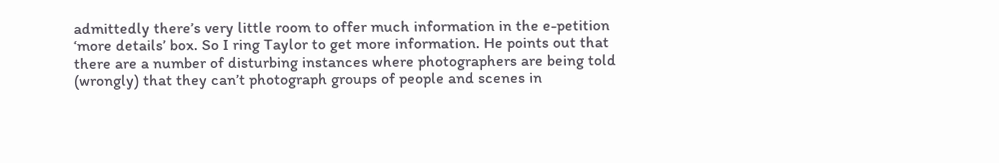admittedly there’s very little room to offer much information in the e-petition ‘more details’ box. So I ring Taylor to get more information. He points out that there are a number of disturbing instances where photographers are being told (wrongly) that they can’t photograph groups of people and scenes in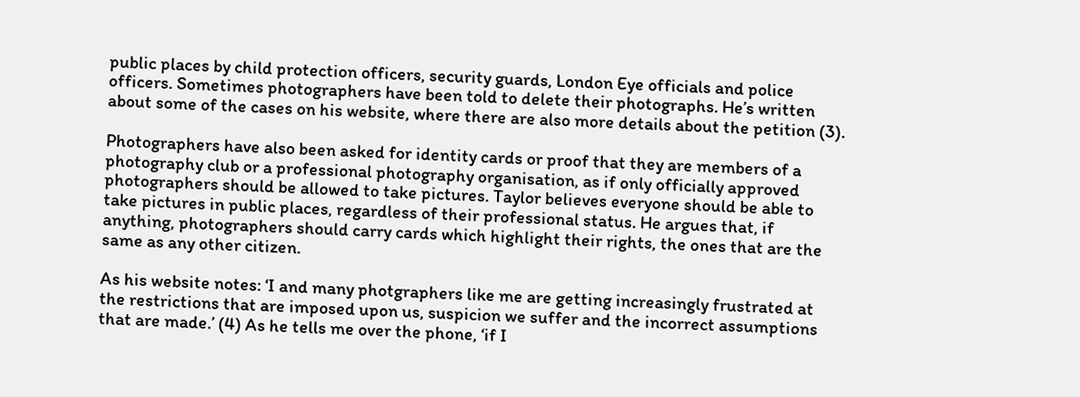public places by child protection officers, security guards, London Eye officials and police officers. Sometimes photographers have been told to delete their photographs. He’s written about some of the cases on his website, where there are also more details about the petition (3).

Photographers have also been asked for identity cards or proof that they are members of a photography club or a professional photography organisation, as if only officially approved photographers should be allowed to take pictures. Taylor believes everyone should be able to take pictures in public places, regardless of their professional status. He argues that, if anything, photographers should carry cards which highlight their rights, the ones that are the same as any other citizen.

As his website notes: ‘I and many photgraphers like me are getting increasingly frustrated at the restrictions that are imposed upon us, suspicion we suffer and the incorrect assumptions that are made.’ (4) As he tells me over the phone, ‘if I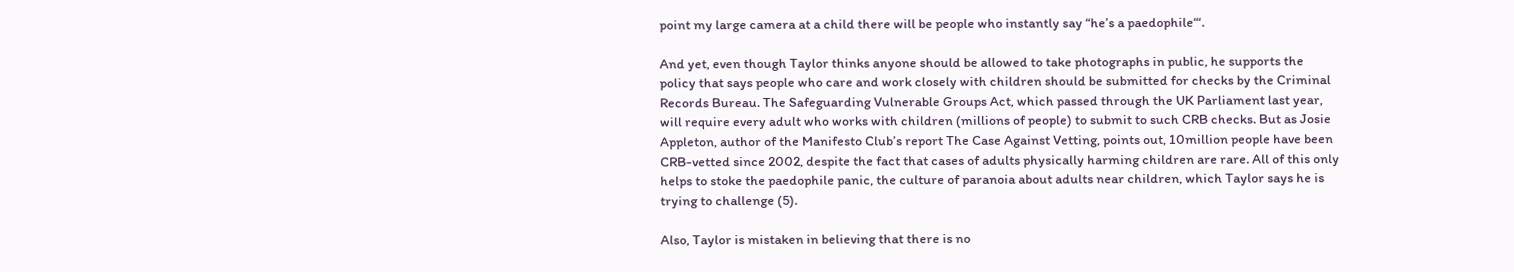point my large camera at a child there will be people who instantly say “he’s a paedophile“‘.

And yet, even though Taylor thinks anyone should be allowed to take photographs in public, he supports the policy that says people who care and work closely with children should be submitted for checks by the Criminal Records Bureau. The Safeguarding Vulnerable Groups Act, which passed through the UK Parliament last year, will require every adult who works with children (millions of people) to submit to such CRB checks. But as Josie Appleton, author of the Manifesto Club’s report The Case Against Vetting, points out, 10million people have been CRB-vetted since 2002, despite the fact that cases of adults physically harming children are rare. All of this only helps to stoke the paedophile panic, the culture of paranoia about adults near children, which Taylor says he is trying to challenge (5).

Also, Taylor is mistaken in believing that there is no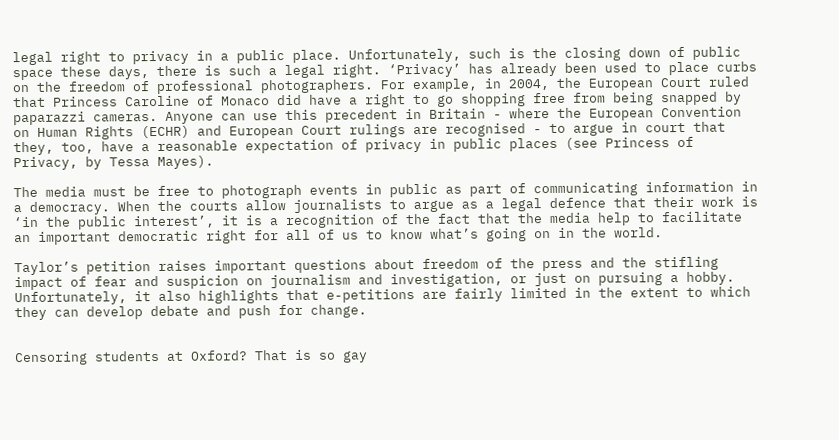legal right to privacy in a public place. Unfortunately, such is the closing down of public space these days, there is such a legal right. ‘Privacy’ has already been used to place curbs on the freedom of professional photographers. For example, in 2004, the European Court ruled that Princess Caroline of Monaco did have a right to go shopping free from being snapped by paparazzi cameras. Anyone can use this precedent in Britain - where the European Convention on Human Rights (ECHR) and European Court rulings are recognised - to argue in court that they, too, have a reasonable expectation of privacy in public places (see Princess of Privacy, by Tessa Mayes).

The media must be free to photograph events in public as part of communicating information in a democracy. When the courts allow journalists to argue as a legal defence that their work is ‘in the public interest’, it is a recognition of the fact that the media help to facilitate an important democratic right for all of us to know what’s going on in the world.

Taylor’s petition raises important questions about freedom of the press and the stifling impact of fear and suspicion on journalism and investigation, or just on pursuing a hobby. Unfortunately, it also highlights that e-petitions are fairly limited in the extent to which they can develop debate and push for change.


Censoring students at Oxford? That is so gay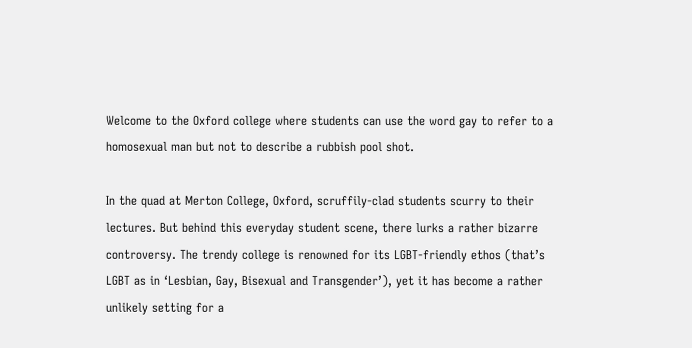Welcome to the Oxford college where students can use the word gay to refer to a homosexual man but not to describe a rubbish pool shot.

In the quad at Merton College, Oxford, scruffily-clad students scurry to their lectures. But behind this everyday student scene, there lurks a rather bizarre controversy. The trendy college is renowned for its LGBT-friendly ethos (that’s LGBT as in ‘Lesbian, Gay, Bisexual and Transgender’), yet it has become a rather unlikely setting for a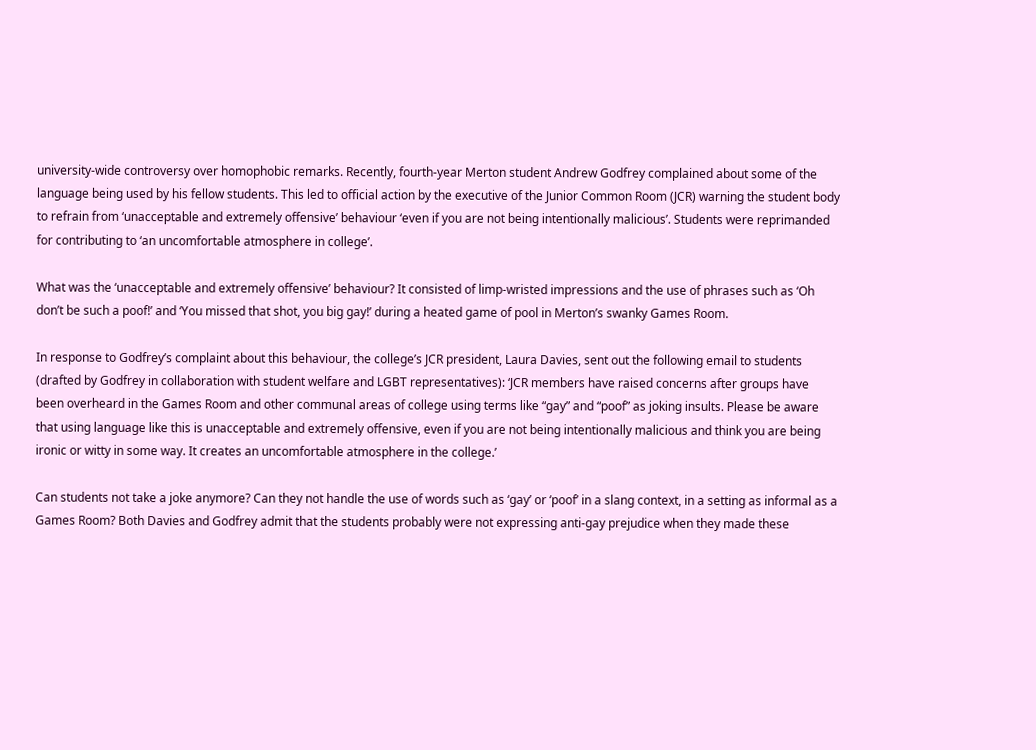university-wide controversy over homophobic remarks. Recently, fourth-year Merton student Andrew Godfrey complained about some of the language being used by his fellow students. This led to official action by the executive of the Junior Common Room (JCR) warning the student body to refrain from ‘unacceptable and extremely offensive’ behaviour ‘even if you are not being intentionally malicious’. Students were reprimanded for contributing to ‘an uncomfortable atmosphere in college’.

What was the ‘unacceptable and extremely offensive’ behaviour? It consisted of limp-wristed impressions and the use of phrases such as ‘Oh don’t be such a poof!’ and ‘You missed that shot, you big gay!’ during a heated game of pool in Merton’s swanky Games Room.

In response to Godfrey’s complaint about this behaviour, the college’s JCR president, Laura Davies, sent out the following email to students (drafted by Godfrey in collaboration with student welfare and LGBT representatives): ‘JCR members have raised concerns after groups have been overheard in the Games Room and other communal areas of college using terms like “gay” and “poof” as joking insults. Please be aware that using language like this is unacceptable and extremely offensive, even if you are not being intentionally malicious and think you are being ironic or witty in some way. It creates an uncomfortable atmosphere in the college.’

Can students not take a joke anymore? Can they not handle the use of words such as ‘gay’ or ‘poof’ in a slang context, in a setting as informal as a Games Room? Both Davies and Godfrey admit that the students probably were not expressing anti-gay prejudice when they made these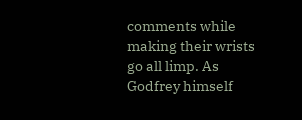comments while making their wrists go all limp. As Godfrey himself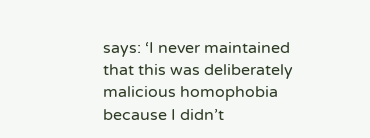says: ‘I never maintained that this was deliberately malicious homophobia because I didn’t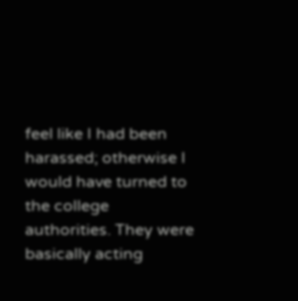feel like I had been harassed; otherwise I would have turned to the college authorities. They were basically acting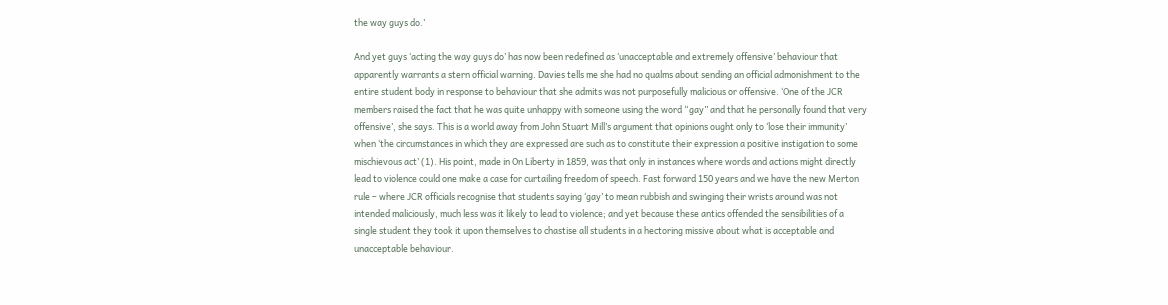the way guys do.’

And yet guys ‘acting the way guys do’ has now been redefined as ‘unacceptable and extremely offensive’ behaviour that apparently warrants a stern official warning. Davies tells me she had no qualms about sending an official admonishment to the entire student body in response to behaviour that she admits was not purposefully malicious or offensive. ‘One of the JCR members raised the fact that he was quite unhappy with someone using the word “gay” and that he personally found that very offensive’, she says. This is a world away from John Stuart Mill’s argument that opinions ought only to ‘lose their immunity’ when ‘the circumstances in which they are expressed are such as to constitute their expression a positive instigation to some mischievous act’ (1). His point, made in On Liberty in 1859, was that only in instances where words and actions might directly lead to violence could one make a case for curtailing freedom of speech. Fast forward 150 years and we have the new Merton rule – where JCR officials recognise that students saying ‘gay’ to mean rubbish and swinging their wrists around was not intended maliciously, much less was it likely to lead to violence; and yet because these antics offended the sensibilities of a single student they took it upon themselves to chastise all students in a hectoring missive about what is acceptable and unacceptable behaviour.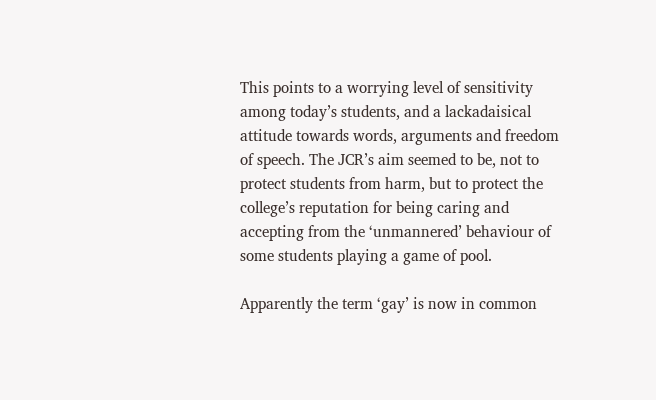This points to a worrying level of sensitivity among today’s students, and a lackadaisical attitude towards words, arguments and freedom of speech. The JCR’s aim seemed to be, not to protect students from harm, but to protect the college’s reputation for being caring and accepting from the ‘unmannered’ behaviour of some students playing a game of pool.

Apparently the term ‘gay’ is now in common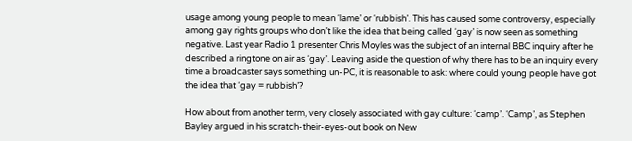usage among young people to mean ‘lame’ or ‘rubbish’. This has caused some controversy, especially among gay rights groups who don’t like the idea that being called ‘gay’ is now seen as something negative. Last year Radio 1 presenter Chris Moyles was the subject of an internal BBC inquiry after he described a ringtone on air as ‘gay’. Leaving aside the question of why there has to be an inquiry every time a broadcaster says something un-PC, it is reasonable to ask: where could young people have got the idea that ‘gay = rubbish’?

How about from another term, very closely associated with gay culture: ‘camp’. ‘Camp’, as Stephen Bayley argued in his scratch-their-eyes-out book on New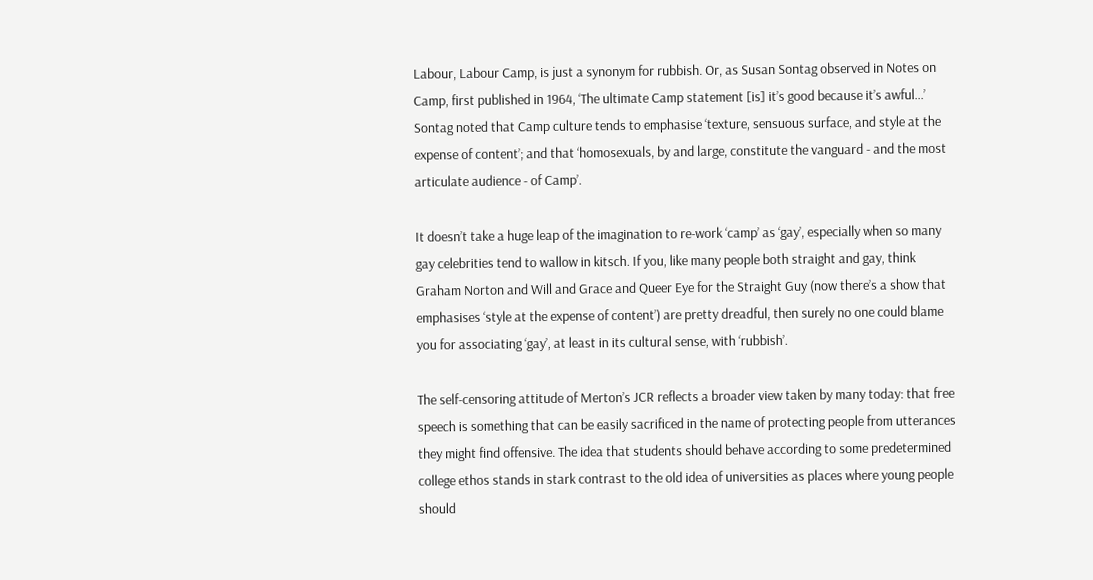Labour, Labour Camp, is just a synonym for rubbish. Or, as Susan Sontag observed in Notes on Camp, first published in 1964, ‘The ultimate Camp statement [is] it’s good because it’s awful...’ Sontag noted that Camp culture tends to emphasise ‘texture, sensuous surface, and style at the expense of content’; and that ‘homosexuals, by and large, constitute the vanguard - and the most articulate audience - of Camp’.

It doesn’t take a huge leap of the imagination to re-work ‘camp’ as ‘gay’, especially when so many gay celebrities tend to wallow in kitsch. If you, like many people both straight and gay, think Graham Norton and Will and Grace and Queer Eye for the Straight Guy (now there’s a show that emphasises ‘style at the expense of content’) are pretty dreadful, then surely no one could blame you for associating ‘gay’, at least in its cultural sense, with ‘rubbish’.

The self-censoring attitude of Merton’s JCR reflects a broader view taken by many today: that free speech is something that can be easily sacrificed in the name of protecting people from utterances they might find offensive. The idea that students should behave according to some predetermined college ethos stands in stark contrast to the old idea of universities as places where young people should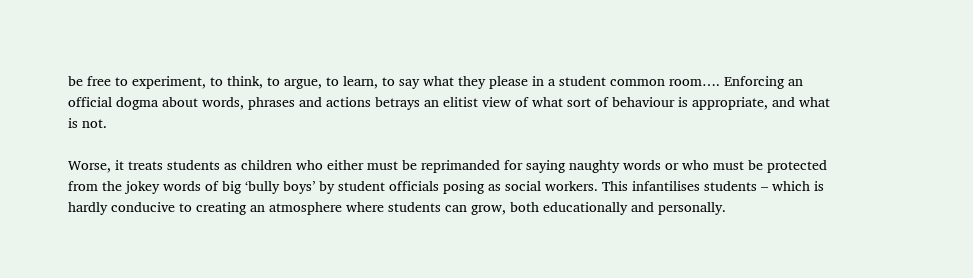be free to experiment, to think, to argue, to learn, to say what they please in a student common room…. Enforcing an official dogma about words, phrases and actions betrays an elitist view of what sort of behaviour is appropriate, and what is not.

Worse, it treats students as children who either must be reprimanded for saying naughty words or who must be protected from the jokey words of big ‘bully boys’ by student officials posing as social workers. This infantilises students – which is hardly conducive to creating an atmosphere where students can grow, both educationally and personally.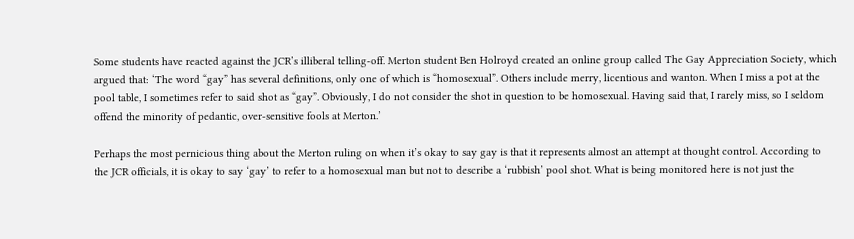Some students have reacted against the JCR’s illiberal telling-off. Merton student Ben Holroyd created an online group called The Gay Appreciation Society, which argued that: ‘The word “gay” has several definitions, only one of which is “homosexual”. Others include merry, licentious and wanton. When I miss a pot at the pool table, I sometimes refer to said shot as “gay”. Obviously, I do not consider the shot in question to be homosexual. Having said that, I rarely miss, so I seldom offend the minority of pedantic, over-sensitive fools at Merton.’

Perhaps the most pernicious thing about the Merton ruling on when it’s okay to say gay is that it represents almost an attempt at thought control. According to the JCR officials, it is okay to say ‘gay’ to refer to a homosexual man but not to describe a ‘rubbish’ pool shot. What is being monitored here is not just the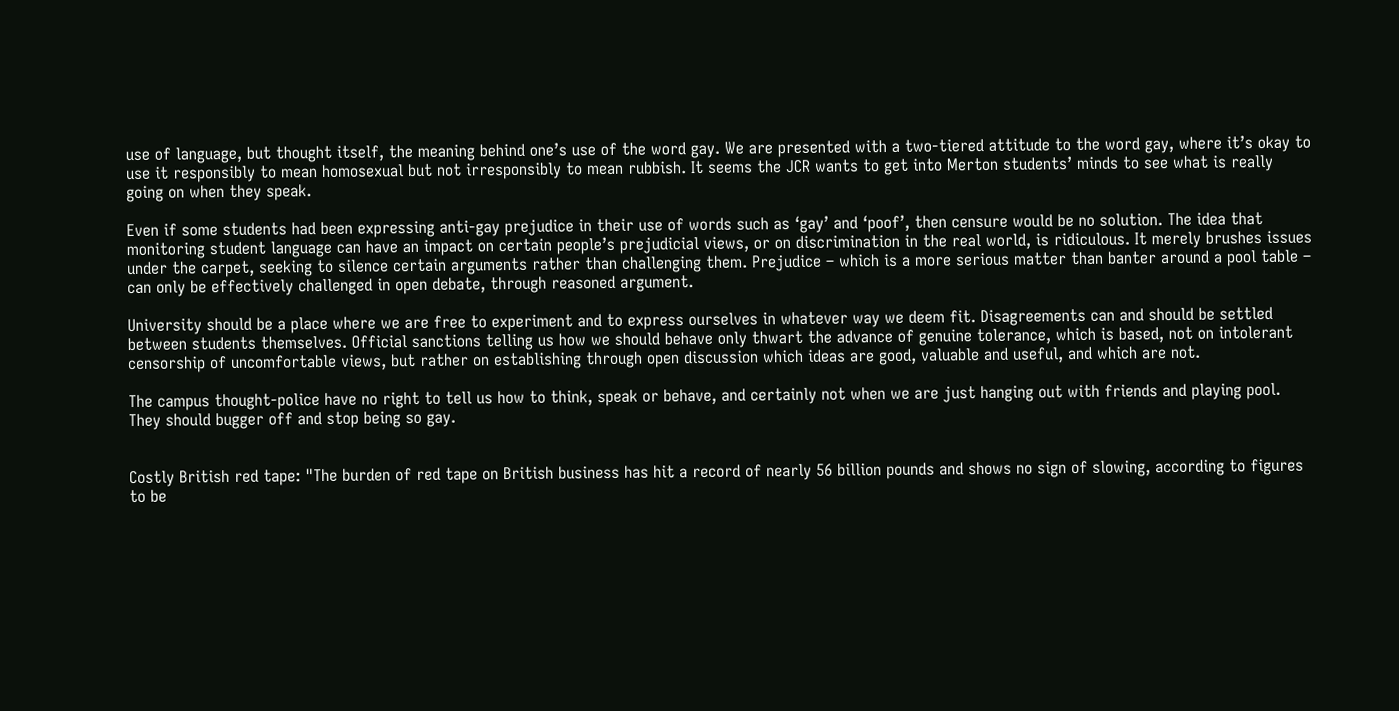use of language, but thought itself, the meaning behind one’s use of the word gay. We are presented with a two-tiered attitude to the word gay, where it’s okay to use it responsibly to mean homosexual but not irresponsibly to mean rubbish. It seems the JCR wants to get into Merton students’ minds to see what is really going on when they speak.

Even if some students had been expressing anti-gay prejudice in their use of words such as ‘gay’ and ‘poof’, then censure would be no solution. The idea that monitoring student language can have an impact on certain people’s prejudicial views, or on discrimination in the real world, is ridiculous. It merely brushes issues under the carpet, seeking to silence certain arguments rather than challenging them. Prejudice – which is a more serious matter than banter around a pool table – can only be effectively challenged in open debate, through reasoned argument.

University should be a place where we are free to experiment and to express ourselves in whatever way we deem fit. Disagreements can and should be settled between students themselves. Official sanctions telling us how we should behave only thwart the advance of genuine tolerance, which is based, not on intolerant censorship of uncomfortable views, but rather on establishing through open discussion which ideas are good, valuable and useful, and which are not.

The campus thought-police have no right to tell us how to think, speak or behave, and certainly not when we are just hanging out with friends and playing pool. They should bugger off and stop being so gay.


Costly British red tape: "The burden of red tape on British business has hit a record of nearly 56 billion pounds and shows no sign of slowing, according to figures to be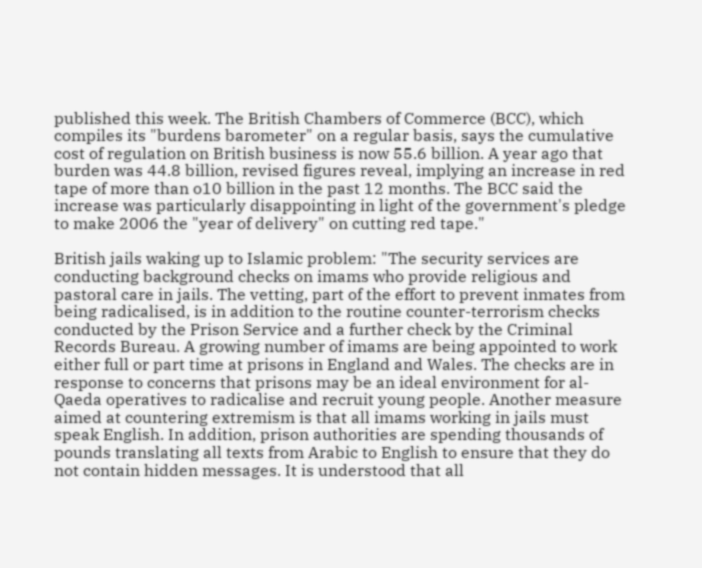published this week. The British Chambers of Commerce (BCC), which compiles its "burdens barometer" on a regular basis, says the cumulative cost of regulation on British business is now 55.6 billion. A year ago that burden was 44.8 billion, revised figures reveal, implying an increase in red tape of more than o10 billion in the past 12 months. The BCC said the increase was particularly disappointing in light of the government's pledge to make 2006 the "year of delivery" on cutting red tape."

British jails waking up to Islamic problem: "The security services are conducting background checks on imams who provide religious and pastoral care in jails. The vetting, part of the effort to prevent inmates from being radicalised, is in addition to the routine counter-terrorism checks conducted by the Prison Service and a further check by the Criminal Records Bureau. A growing number of imams are being appointed to work either full or part time at prisons in England and Wales. The checks are in response to concerns that prisons may be an ideal environment for al-Qaeda operatives to radicalise and recruit young people. Another measure aimed at countering extremism is that all imams working in jails must speak English. In addition, prison authorities are spending thousands of pounds translating all texts from Arabic to English to ensure that they do not contain hidden messages. It is understood that all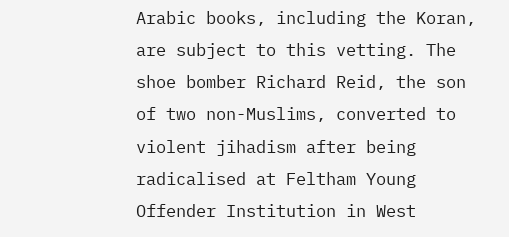Arabic books, including the Koran, are subject to this vetting. The shoe bomber Richard Reid, the son of two non-Muslims, converted to violent jihadism after being radicalised at Feltham Young Offender Institution in West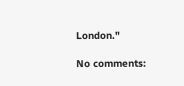London."

No comments: